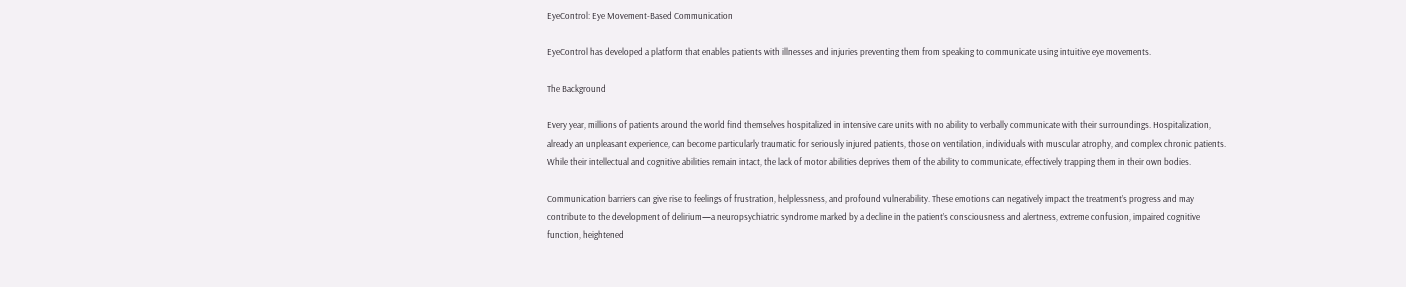EyeControl: Eye Movement-Based Communication

EyeControl has developed a platform that enables patients with illnesses and injuries preventing them from speaking to communicate using intuitive eye movements.

The Background

Every year, millions of patients around the world find themselves hospitalized in intensive care units with no ability to verbally communicate with their surroundings. Hospitalization, already an unpleasant experience, can become particularly traumatic for seriously injured patients, those on ventilation, individuals with muscular atrophy, and complex chronic patients. While their intellectual and cognitive abilities remain intact, the lack of motor abilities deprives them of the ability to communicate, effectively trapping them in their own bodies.

Communication barriers can give rise to feelings of frustration, helplessness, and profound vulnerability. These emotions can negatively impact the treatment’s progress and may contribute to the development of delirium—a neuropsychiatric syndrome marked by a decline in the patient’s consciousness and alertness, extreme confusion, impaired cognitive function, heightened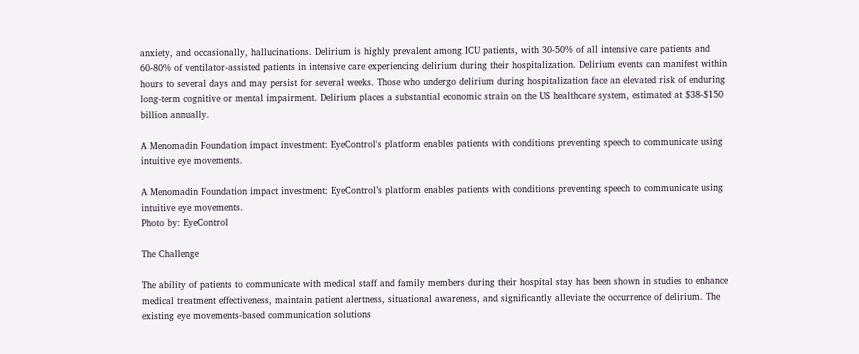anxiety, and occasionally, hallucinations. Delirium is highly prevalent among ICU patients, with 30-50% of all intensive care patients and 60-80% of ventilator-assisted patients in intensive care experiencing delirium during their hospitalization. Delirium events can manifest within hours to several days and may persist for several weeks. Those who undergo delirium during hospitalization face an elevated risk of enduring long-term cognitive or mental impairment. Delirium places a substantial economic strain on the US healthcare system, estimated at $38-$150 billion annually.

A Menomadin Foundation impact investment: EyeControl's platform enables patients with conditions preventing speech to communicate using intuitive eye movements.

A Menomadin Foundation impact investment: EyeControl’s platform enables patients with conditions preventing speech to communicate using intuitive eye movements.
Photo by: EyeControl

The Challenge

The ability of patients to communicate with medical staff and family members during their hospital stay has been shown in studies to enhance medical treatment effectiveness, maintain patient alertness, situational awareness, and significantly alleviate the occurrence of delirium. The existing eye movements-based communication solutions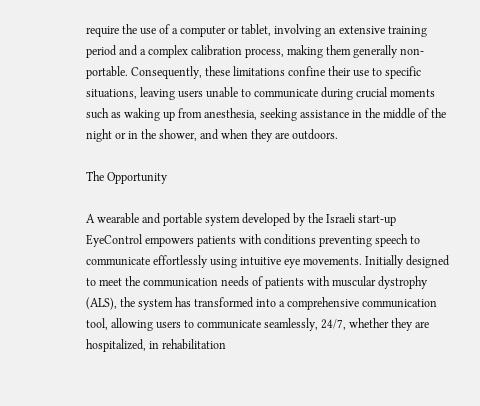require the use of a computer or tablet, involving an extensive training period and a complex calibration process, making them generally non-portable. Consequently, these limitations confine their use to specific situations, leaving users unable to communicate during crucial moments such as waking up from anesthesia, seeking assistance in the middle of the night or in the shower, and when they are outdoors.

The Opportunity

A wearable and portable system developed by the Israeli start-up EyeControl empowers patients with conditions preventing speech to communicate effortlessly using intuitive eye movements. Initially designed to meet the communication needs of patients with muscular dystrophy (ALS), the system has transformed into a comprehensive communication tool, allowing users to communicate seamlessly, 24/7, whether they are hospitalized, in rehabilitation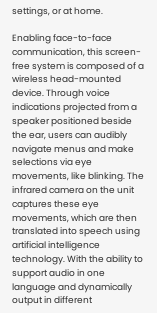settings, or at home.

Enabling face-to-face communication, this screen-free system is composed of a wireless head-mounted device. Through voice indications projected from a speaker positioned beside the ear, users can audibly navigate menus and make selections via eye movements, like blinking. The infrared camera on the unit captures these eye movements, which are then translated into speech using artificial intelligence technology. With the ability to support audio in one language and dynamically output in different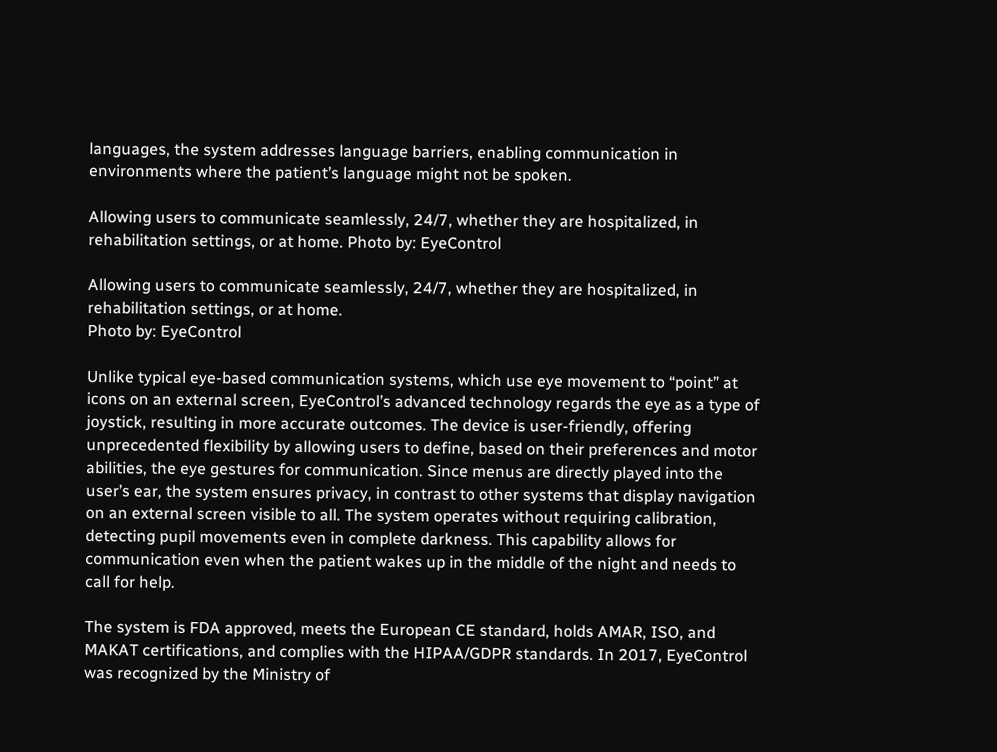languages, the system addresses language barriers, enabling communication in environments where the patient’s language might not be spoken.

Allowing users to communicate seamlessly, 24/7, whether they are hospitalized, in rehabilitation settings, or at home. Photo by: EyeControl

Allowing users to communicate seamlessly, 24/7, whether they are hospitalized, in rehabilitation settings, or at home.
Photo by: EyeControl

Unlike typical eye-based communication systems, which use eye movement to “point” at icons on an external screen, EyeControl’s advanced technology regards the eye as a type of joystick, resulting in more accurate outcomes. The device is user-friendly, offering unprecedented flexibility by allowing users to define, based on their preferences and motor abilities, the eye gestures for communication. Since menus are directly played into the user’s ear, the system ensures privacy, in contrast to other systems that display navigation on an external screen visible to all. The system operates without requiring calibration, detecting pupil movements even in complete darkness. This capability allows for communication even when the patient wakes up in the middle of the night and needs to call for help.

The system is FDA approved, meets the European CE standard, holds AMAR, ISO, and MAKAT certifications, and complies with the HIPAA/GDPR standards. In 2017, EyeControl was recognized by the Ministry of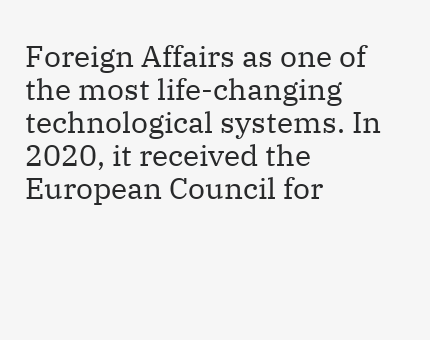Foreign Affairs as one of the most life-changing technological systems. In 2020, it received the European Council for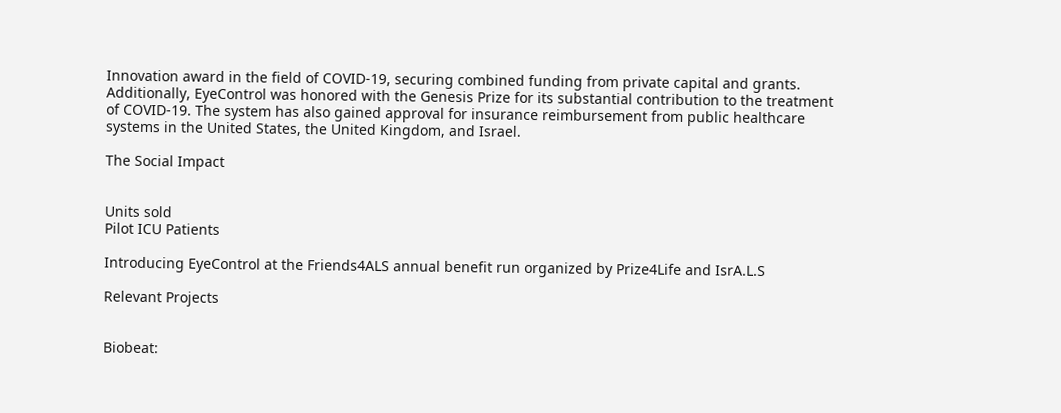Innovation award in the field of COVID-19, securing combined funding from private capital and grants. Additionally, EyeControl was honored with the Genesis Prize for its substantial contribution to the treatment of COVID-19. The system has also gained approval for insurance reimbursement from public healthcare systems in the United States, the United Kingdom, and Israel.

The Social Impact


Units sold
Pilot ICU Patients

Introducing EyeControl at the Friends4ALS annual benefit run organized by Prize4Life and IsrA.L.S

Relevant Projects


Biobeat: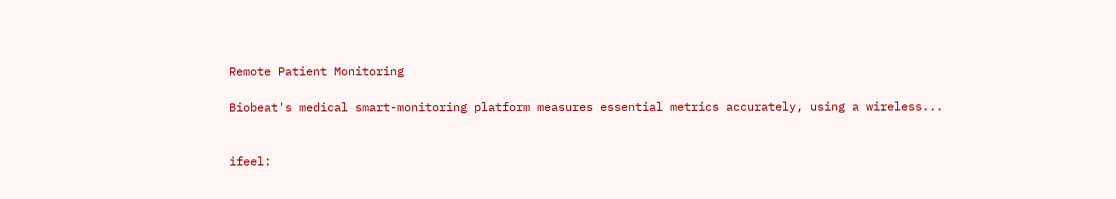Remote Patient Monitoring

Biobeat's medical smart-monitoring platform measures essential metrics accurately, using a wireless...


ifeel: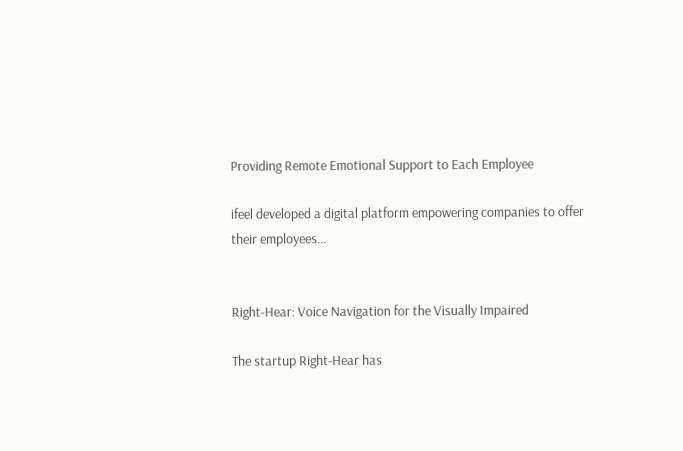Providing Remote Emotional Support to Each Employee

ifeel developed a digital platform empowering companies to offer their employees...


Right-Hear: Voice Navigation for the Visually Impaired

The startup Right-Hear has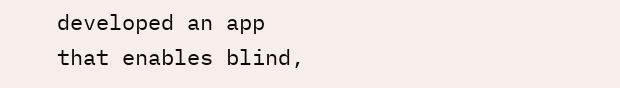developed an app that enables blind,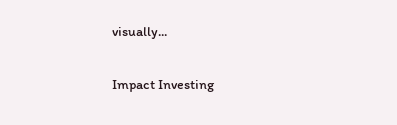visually...

Impact Investing